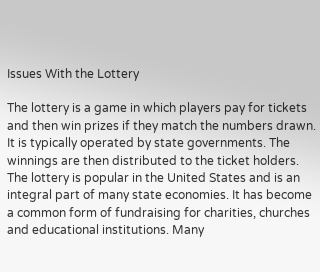Issues With the Lottery

The lottery is a game in which players pay for tickets and then win prizes if they match the numbers drawn. It is typically operated by state governments. The winnings are then distributed to the ticket holders. The lottery is popular in the United States and is an integral part of many state economies. It has become a common form of fundraising for charities, churches and educational institutions. Many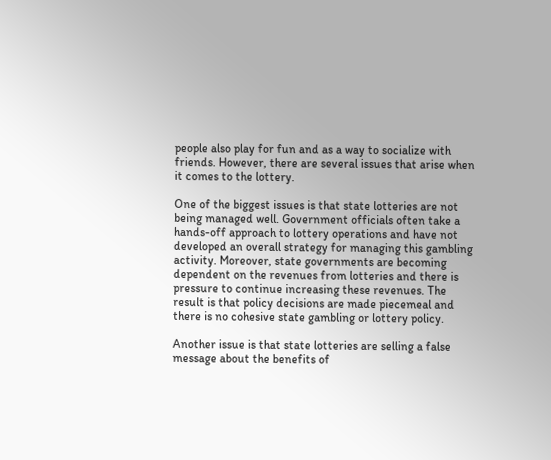people also play for fun and as a way to socialize with friends. However, there are several issues that arise when it comes to the lottery.

One of the biggest issues is that state lotteries are not being managed well. Government officials often take a hands-off approach to lottery operations and have not developed an overall strategy for managing this gambling activity. Moreover, state governments are becoming dependent on the revenues from lotteries and there is pressure to continue increasing these revenues. The result is that policy decisions are made piecemeal and there is no cohesive state gambling or lottery policy.

Another issue is that state lotteries are selling a false message about the benefits of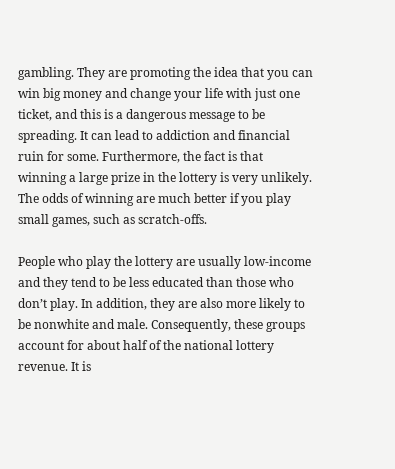gambling. They are promoting the idea that you can win big money and change your life with just one ticket, and this is a dangerous message to be spreading. It can lead to addiction and financial ruin for some. Furthermore, the fact is that winning a large prize in the lottery is very unlikely. The odds of winning are much better if you play small games, such as scratch-offs.

People who play the lottery are usually low-income and they tend to be less educated than those who don’t play. In addition, they are also more likely to be nonwhite and male. Consequently, these groups account for about half of the national lottery revenue. It is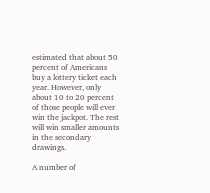estimated that about 50 percent of Americans buy a lottery ticket each year. However, only about 10 to 20 percent of those people will ever win the jackpot. The rest will win smaller amounts in the secondary drawings.

A number of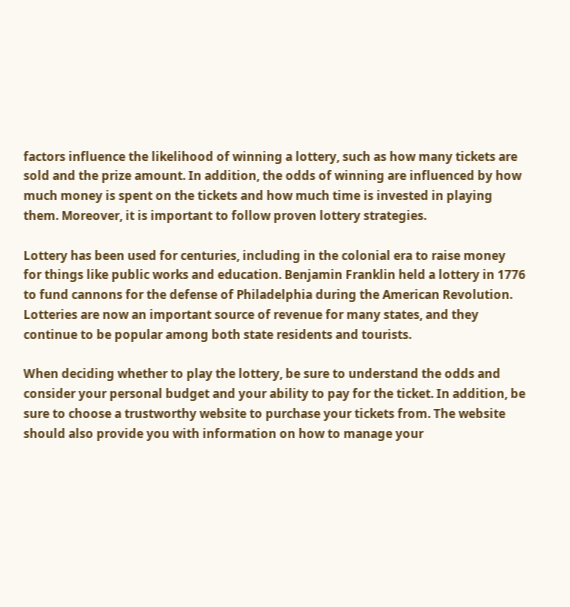factors influence the likelihood of winning a lottery, such as how many tickets are sold and the prize amount. In addition, the odds of winning are influenced by how much money is spent on the tickets and how much time is invested in playing them. Moreover, it is important to follow proven lottery strategies.

Lottery has been used for centuries, including in the colonial era to raise money for things like public works and education. Benjamin Franklin held a lottery in 1776 to fund cannons for the defense of Philadelphia during the American Revolution. Lotteries are now an important source of revenue for many states, and they continue to be popular among both state residents and tourists.

When deciding whether to play the lottery, be sure to understand the odds and consider your personal budget and your ability to pay for the ticket. In addition, be sure to choose a trustworthy website to purchase your tickets from. The website should also provide you with information on how to manage your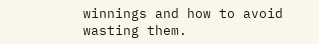winnings and how to avoid wasting them.